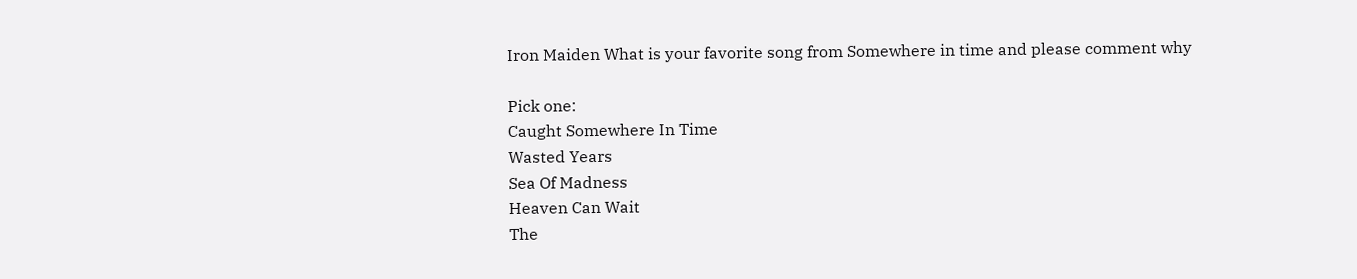Iron Maiden What is your favorite song from Somewhere in time and please comment why

Pick one:
Caught Somewhere In Time
Wasted Years
Sea Of Madness
Heaven Can Wait
The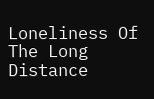Loneliness Of The Long Distance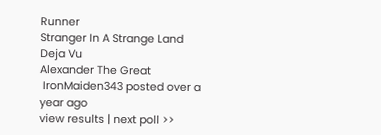Runner
Stranger In A Strange Land
Deja Vu
Alexander The Great
 IronMaiden343 posted over a year ago
view results | next poll >>